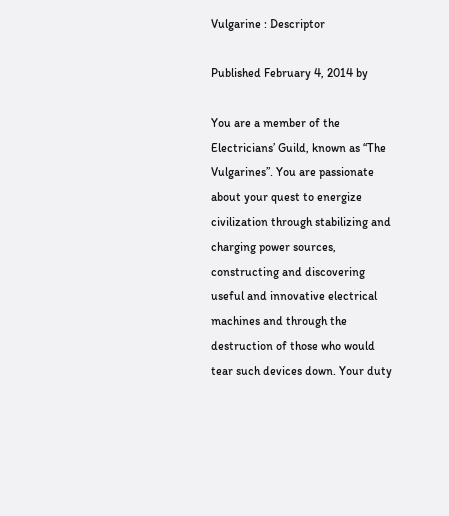Vulgarine : Descriptor

Published February 4, 2014 by

You are a member of the Electricians’ Guild, known as “The Vulgarines”. You are passionate about your quest to energize civilization through stabilizing and charging power sources, constructing and discovering useful and innovative electrical machines and through the destruction of those who would tear such devices down. Your duty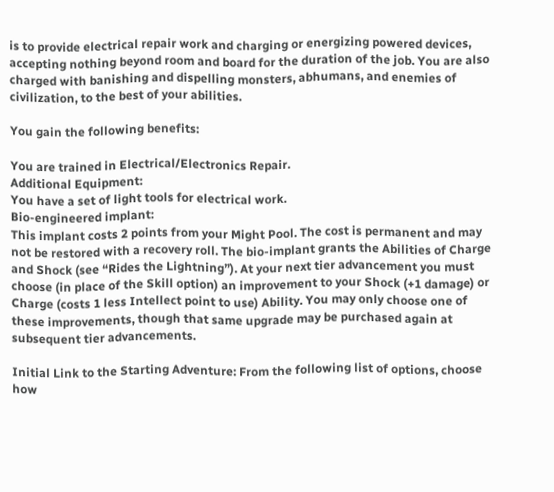is to provide electrical repair work and charging or energizing powered devices, accepting nothing beyond room and board for the duration of the job. You are also charged with banishing and dispelling monsters, abhumans, and enemies of civilization, to the best of your abilities.

You gain the following benefits:

You are trained in Electrical/Electronics Repair.
Additional Equipment:
You have a set of light tools for electrical work.
Bio-engineered implant:
This implant costs 2 points from your Might Pool. The cost is permanent and may not be restored with a recovery roll. The bio-implant grants the Abilities of Charge and Shock (see “Rides the Lightning”). At your next tier advancement you must choose (in place of the Skill option) an improvement to your Shock (+1 damage) or Charge (costs 1 less Intellect point to use) Ability. You may only choose one of these improvements, though that same upgrade may be purchased again at subsequent tier advancements.

Initial Link to the Starting Adventure: From the following list of options, choose how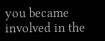you became involved in the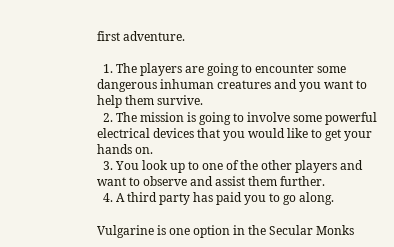first adventure.

  1. The players are going to encounter some dangerous inhuman creatures and you want to help them survive.
  2. The mission is going to involve some powerful electrical devices that you would like to get your hands on.
  3. You look up to one of the other players and want to observe and assist them further.
  4. A third party has paid you to go along.

Vulgarine is one option in the Secular Monks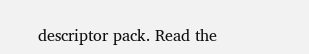descriptor pack. Read the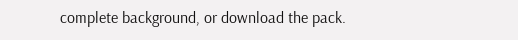complete background, or download the pack.